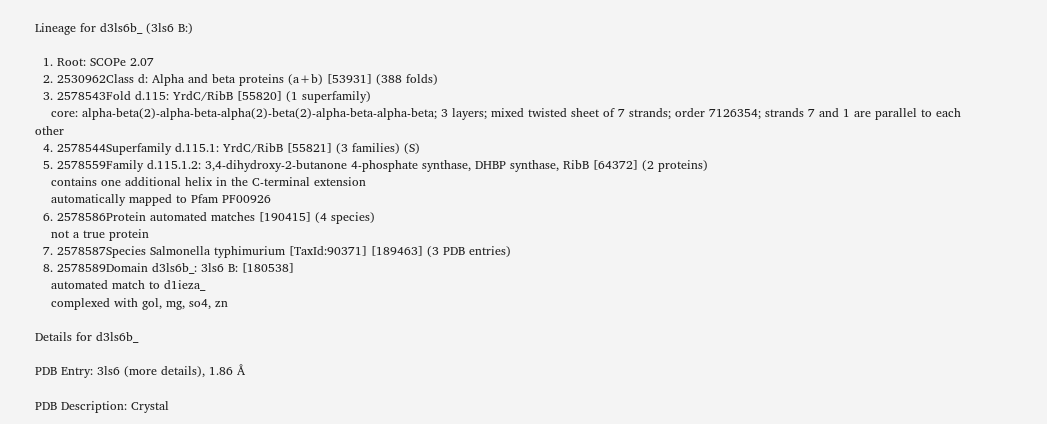Lineage for d3ls6b_ (3ls6 B:)

  1. Root: SCOPe 2.07
  2. 2530962Class d: Alpha and beta proteins (a+b) [53931] (388 folds)
  3. 2578543Fold d.115: YrdC/RibB [55820] (1 superfamily)
    core: alpha-beta(2)-alpha-beta-alpha(2)-beta(2)-alpha-beta-alpha-beta; 3 layers; mixed twisted sheet of 7 strands; order 7126354; strands 7 and 1 are parallel to each other
  4. 2578544Superfamily d.115.1: YrdC/RibB [55821] (3 families) (S)
  5. 2578559Family d.115.1.2: 3,4-dihydroxy-2-butanone 4-phosphate synthase, DHBP synthase, RibB [64372] (2 proteins)
    contains one additional helix in the C-terminal extension
    automatically mapped to Pfam PF00926
  6. 2578586Protein automated matches [190415] (4 species)
    not a true protein
  7. 2578587Species Salmonella typhimurium [TaxId:90371] [189463] (3 PDB entries)
  8. 2578589Domain d3ls6b_: 3ls6 B: [180538]
    automated match to d1ieza_
    complexed with gol, mg, so4, zn

Details for d3ls6b_

PDB Entry: 3ls6 (more details), 1.86 Å

PDB Description: Crystal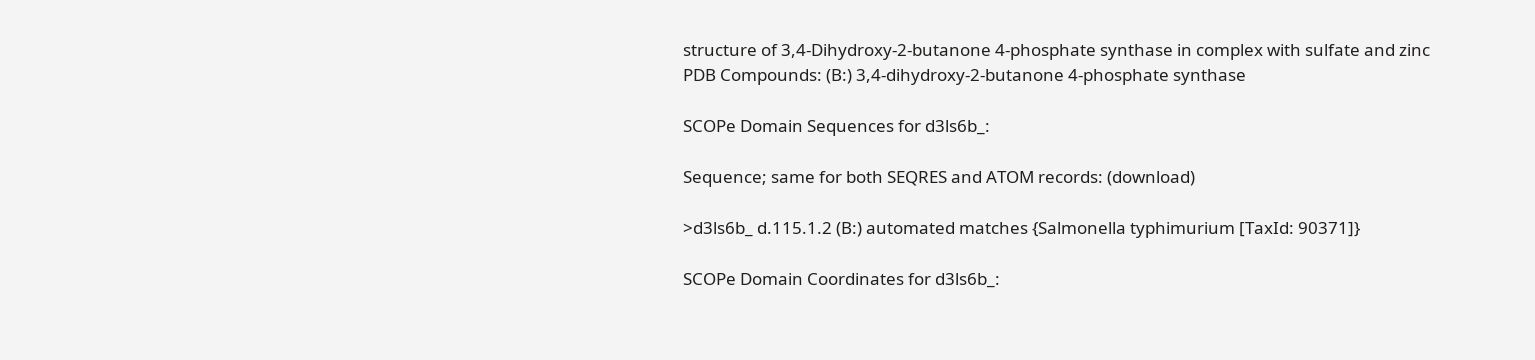structure of 3,4-Dihydroxy-2-butanone 4-phosphate synthase in complex with sulfate and zinc
PDB Compounds: (B:) 3,4-dihydroxy-2-butanone 4-phosphate synthase

SCOPe Domain Sequences for d3ls6b_:

Sequence; same for both SEQRES and ATOM records: (download)

>d3ls6b_ d.115.1.2 (B:) automated matches {Salmonella typhimurium [TaxId: 90371]}

SCOPe Domain Coordinates for d3ls6b_: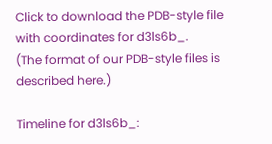Click to download the PDB-style file with coordinates for d3ls6b_.
(The format of our PDB-style files is described here.)

Timeline for d3ls6b_: